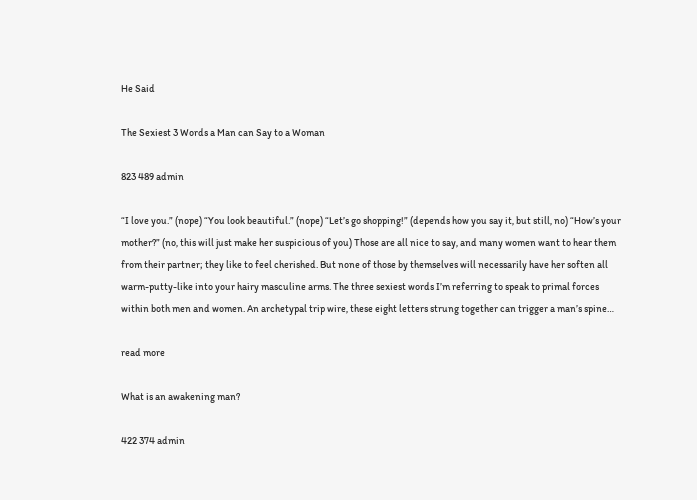He Said

The Sexiest 3 Words a Man can Say to a Woman

823 489 admin

“I love you.” (nope) “You look beautiful.” (nope) “Let’s go shopping!” (depends how you say it, but still, no) “How’s your mother?” (no, this will just make her suspicious of you) Those are all nice to say, and many women want to hear them from their partner; they like to feel cherished. But none of those by themselves will necessarily have her soften all warm-putty-like into your hairy masculine arms. The three sexiest words I’m referring to speak to primal forces within both men and women. An archetypal trip wire, these eight letters strung together can trigger a man’s spine…

read more

What is an awakening man?

422 374 admin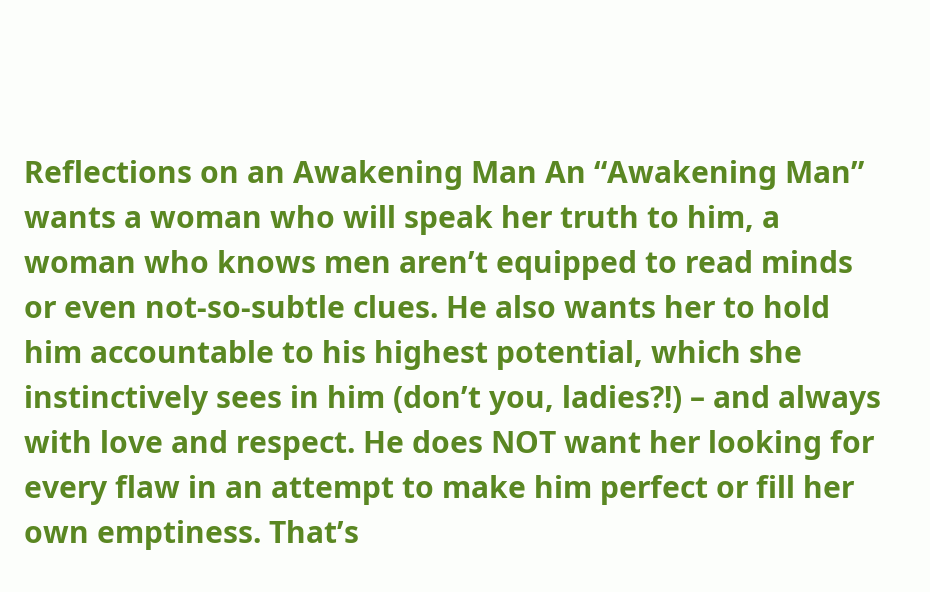Reflections on an Awakening Man An “Awakening Man” wants a woman who will speak her truth to him, a woman who knows men aren’t equipped to read minds or even not-so-subtle clues. He also wants her to hold him accountable to his highest potential, which she instinctively sees in him (don’t you, ladies?!) – and always with love and respect. He does NOT want her looking for every flaw in an attempt to make him perfect or fill her own emptiness. That’s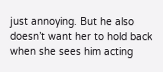just annoying. But he also doesn’t want her to hold back when she sees him acting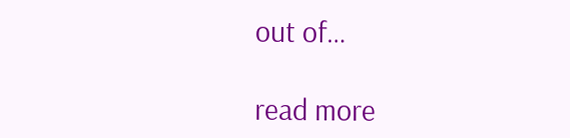out of…

read more